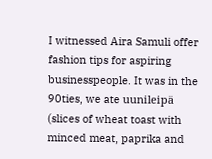I witnessed Aira Samuli offer fashion tips for aspiring businesspeople. It was in the 90ties, we ate uunileipä (slices of wheat toast with minced meat, paprika and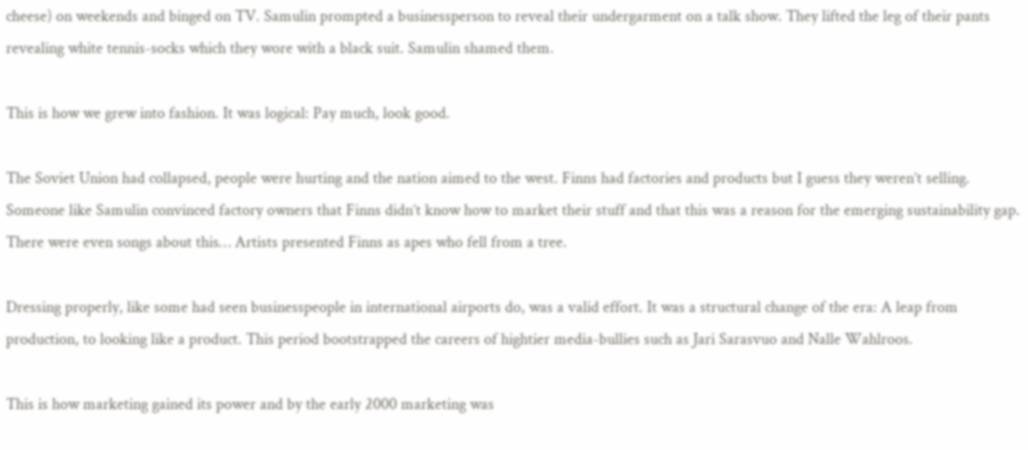cheese) on weekends and binged on TV. Samulin prompted a businessperson to reveal their undergarment on a talk show. They lifted the leg of their pants revealing white tennis-socks which they wore with a black suit. Samulin shamed them.

This is how we grew into fashion. It was logical: Pay much, look good.

The Soviet Union had collapsed, people were hurting and the nation aimed to the west. Finns had factories and products but I guess they weren’t selling. Someone like Samulin convinced factory owners that Finns didn’t know how to market their stuff and that this was a reason for the emerging sustainability gap. There were even songs about this… Artists presented Finns as apes who fell from a tree.

Dressing properly, like some had seen businesspeople in international airports do, was a valid effort. It was a structural change of the era: A leap from production, to looking like a product. This period bootstrapped the careers of hightier media-bullies such as Jari Sarasvuo and Nalle Wahlroos.

This is how marketing gained its power and by the early 2000 marketing was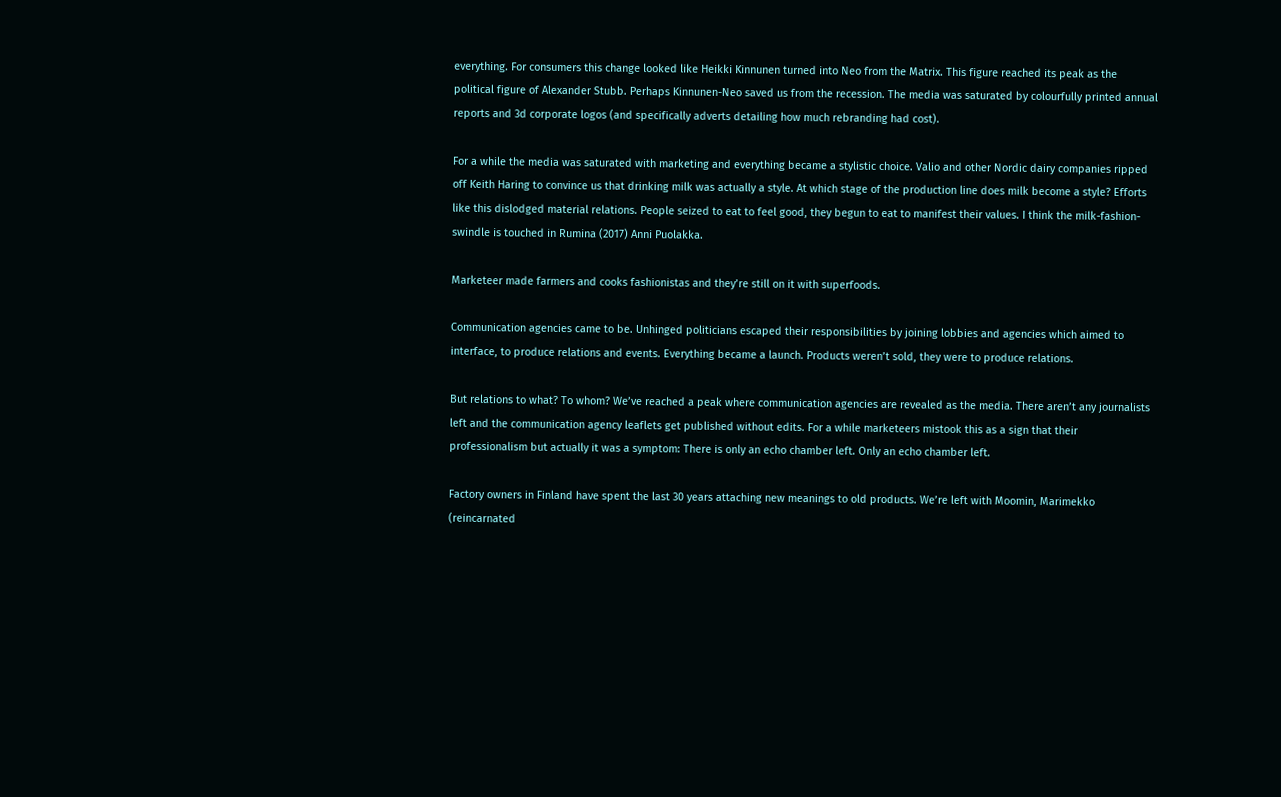everything. For consumers this change looked like Heikki Kinnunen turned into Neo from the Matrix. This figure reached its peak as the political figure of Alexander Stubb. Perhaps Kinnunen-Neo saved us from the recession. The media was saturated by colourfully printed annual reports and 3d corporate logos (and specifically adverts detailing how much rebranding had cost).

For a while the media was saturated with marketing and everything became a stylistic choice. Valio and other Nordic dairy companies ripped off Keith Haring to convince us that drinking milk was actually a style. At which stage of the production line does milk become a style? Efforts like this dislodged material relations. People seized to eat to feel good, they begun to eat to manifest their values. I think the milk-fashion-swindle is touched in Rumina (2017) Anni Puolakka.

Marketeer made farmers and cooks fashionistas and they’re still on it with superfoods.

Communication agencies came to be. Unhinged politicians escaped their responsibilities by joining lobbies and agencies which aimed to interface, to produce relations and events. Everything became a launch. Products weren’t sold, they were to produce relations.

But relations to what? To whom? We’ve reached a peak where communication agencies are revealed as the media. There aren’t any journalists left and the communication agency leaflets get published without edits. For a while marketeers mistook this as a sign that their professionalism but actually it was a symptom: There is only an echo chamber left. Only an echo chamber left.

Factory owners in Finland have spent the last 30 years attaching new meanings to old products. We’re left with Moomin, Marimekko (reincarnated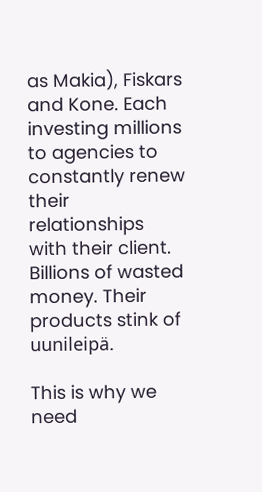as Makia), Fiskars and Kone. Each investing millions to agencies to constantly renew their relationships with their client. Billions of wasted money. Their products stink of uunileipä.

This is why we need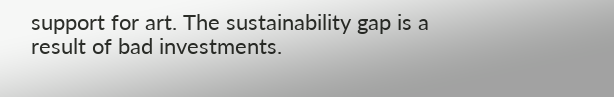support for art. The sustainability gap is a result of bad investments.